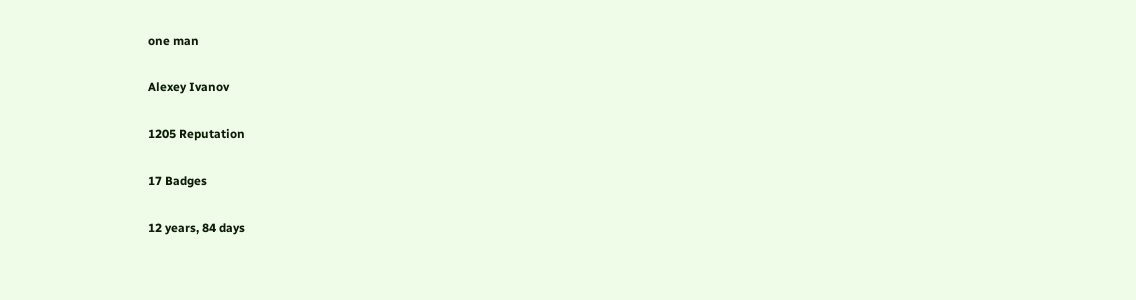one man

Alexey Ivanov

1205 Reputation

17 Badges

12 years, 84 days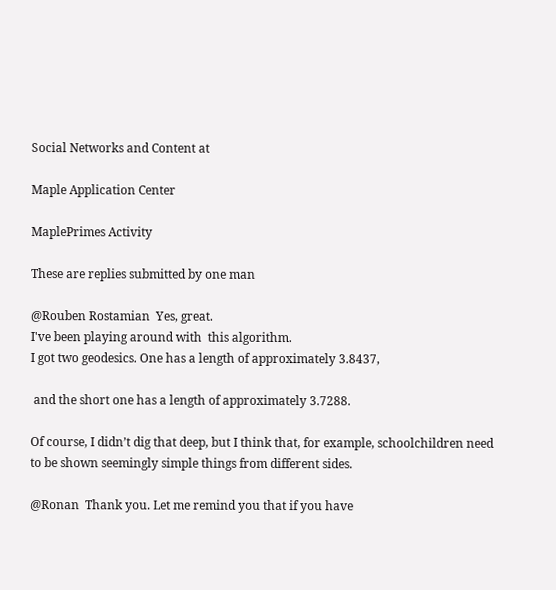Social Networks and Content at

Maple Application Center

MaplePrimes Activity

These are replies submitted by one man

@Rouben Rostamian  Yes, great.
I've been playing around with  this algorithm.
I got two geodesics. One has a length of approximately 3.8437,

 and the short one has a length of approximately 3.7288.

Of course, I didn’t dig that deep, but I think that, for example, schoolchildren need to be shown seemingly simple things from different sides.

@Ronan  Thank you. Let me remind you that if you have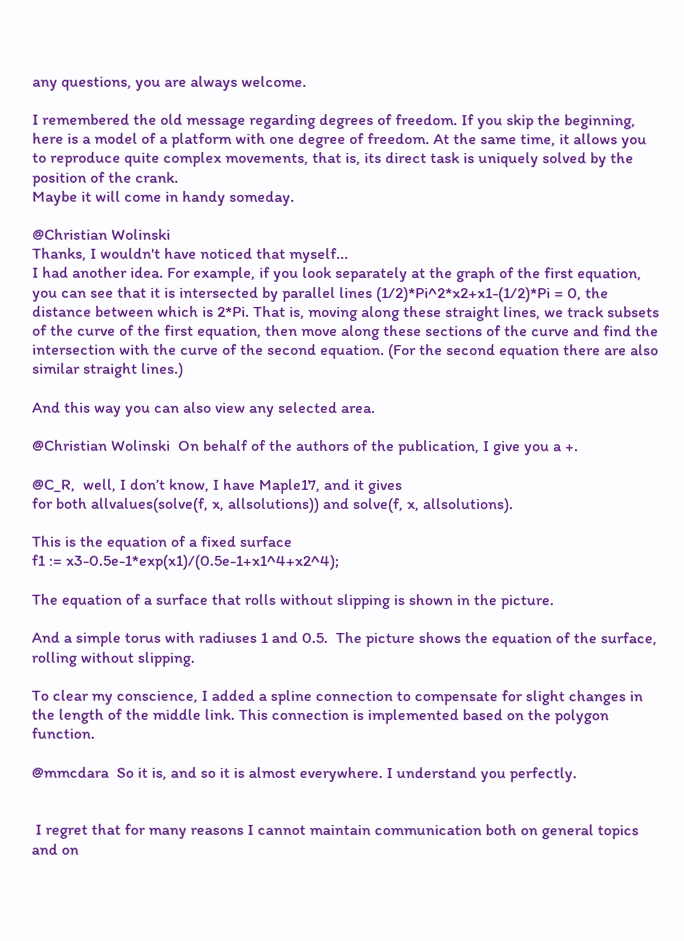any questions, you are always welcome.

I remembered the old message regarding degrees of freedom. If you skip the beginning, here is a model of a platform with one degree of freedom. At the same time, it allows you to reproduce quite complex movements, that is, its direct task is uniquely solved by the position of the crank.
Maybe it will come in handy someday.

@Christian Wolinski
Thanks, I wouldn't have noticed that myself...
I had another idea. For example, if you look separately at the graph of the first equation, you can see that it is intersected by parallel lines (1/2)*Pi^2*x2+x1-(1/2)*Pi = 0, the distance between which is 2*Pi. That is, moving along these straight lines, we track subsets of the curve of the first equation, then move along these sections of the curve and find the intersection with the curve of the second equation. (For the second equation there are also similar straight lines.)

And this way you can also view any selected area.

@Christian Wolinski  On behalf of the authors of the publication, I give you a +.

@C_R,  well, I don’t know, I have Maple17, and it gives
for both allvalues(solve(f, x, allsolutions)) and solve(f, x, allsolutions).

This is the equation of a fixed surface
f1 := x3-0.5e-1*exp(x1)/(0.5e-1+x1^4+x2^4);

The equation of a surface that rolls without slipping is shown in the picture.

And a simple torus with radiuses 1 and 0.5.  The picture shows the equation of the surface, rolling without slipping.

To clear my conscience, I added a spline connection to compensate for slight changes in the length of the middle link. This connection is implemented based on the polygon function.

@mmcdara  So it is, and so it is almost everywhere. I understand you perfectly.


 I regret that for many reasons I cannot maintain communication both on general topics and on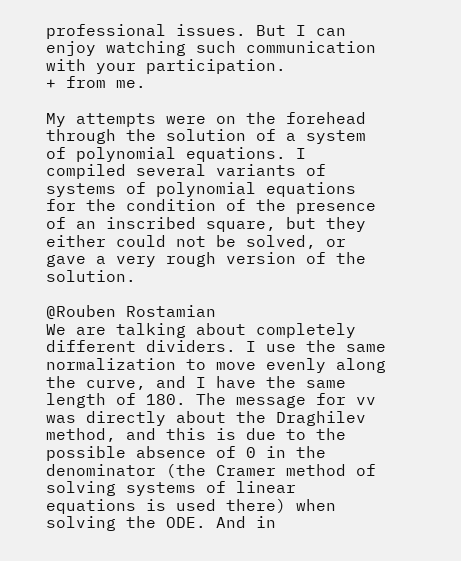professional issues. But I can enjoy watching such communication with your participation.
+ from me.

My attempts were on the forehead through the solution of a system of polynomial equations. I compiled several variants of systems of polynomial equations for the condition of the presence of an inscribed square, but they either could not be solved, or gave a very rough version of the solution.

@Rouben Rostamian
We are talking about completely different dividers. I use the same normalization to move evenly along the curve, and I have the same length of 180. The message for vv was directly about the Draghilev method, and this is due to the possible absence of 0 in the denominator (the Cramer method of solving systems of linear equations is used there) when solving the ODE. And in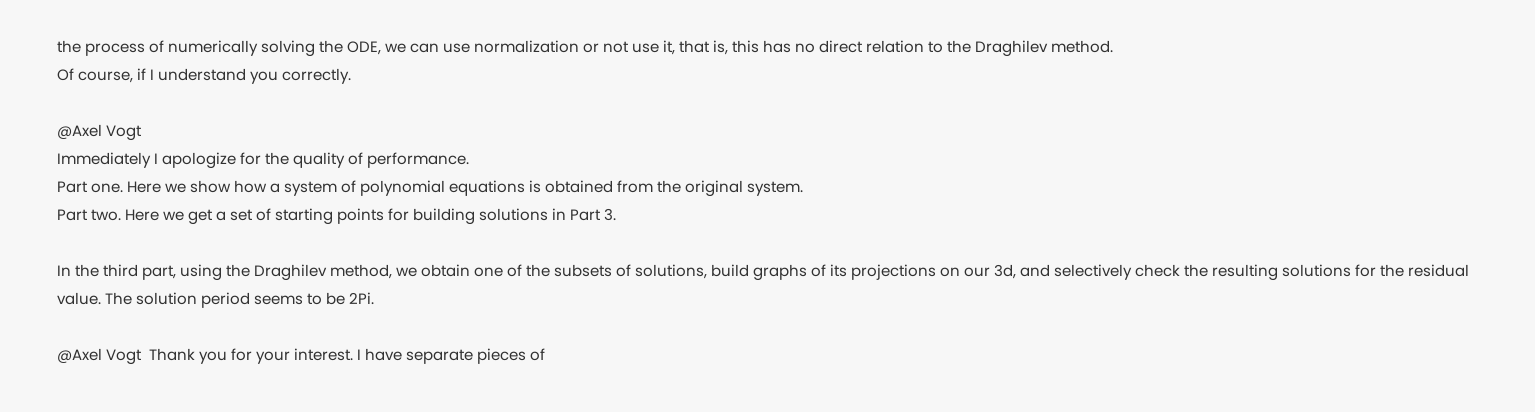the process of numerically solving the ODE, we can use normalization or not use it, that is, this has no direct relation to the Draghilev method.
Of course, if I understand you correctly.

@Axel Vogt
Immediately I apologize for the quality of performance.
Part one. Here we show how a system of polynomial equations is obtained from the original system.
Part two. Here we get a set of starting points for building solutions in Part 3.

In the third part, using the Draghilev method, we obtain one of the subsets of solutions, build graphs of its projections on our 3d, and selectively check the resulting solutions for the residual value. The solution period seems to be 2Pi.

@Axel Vogt  Thank you for your interest. I have separate pieces of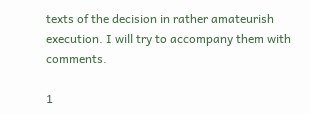texts of the decision in rather amateurish execution. I will try to accompany them with comments.

1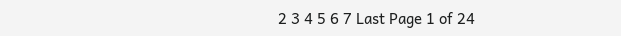2 3 4 5 6 7 Last Page 1 of 24